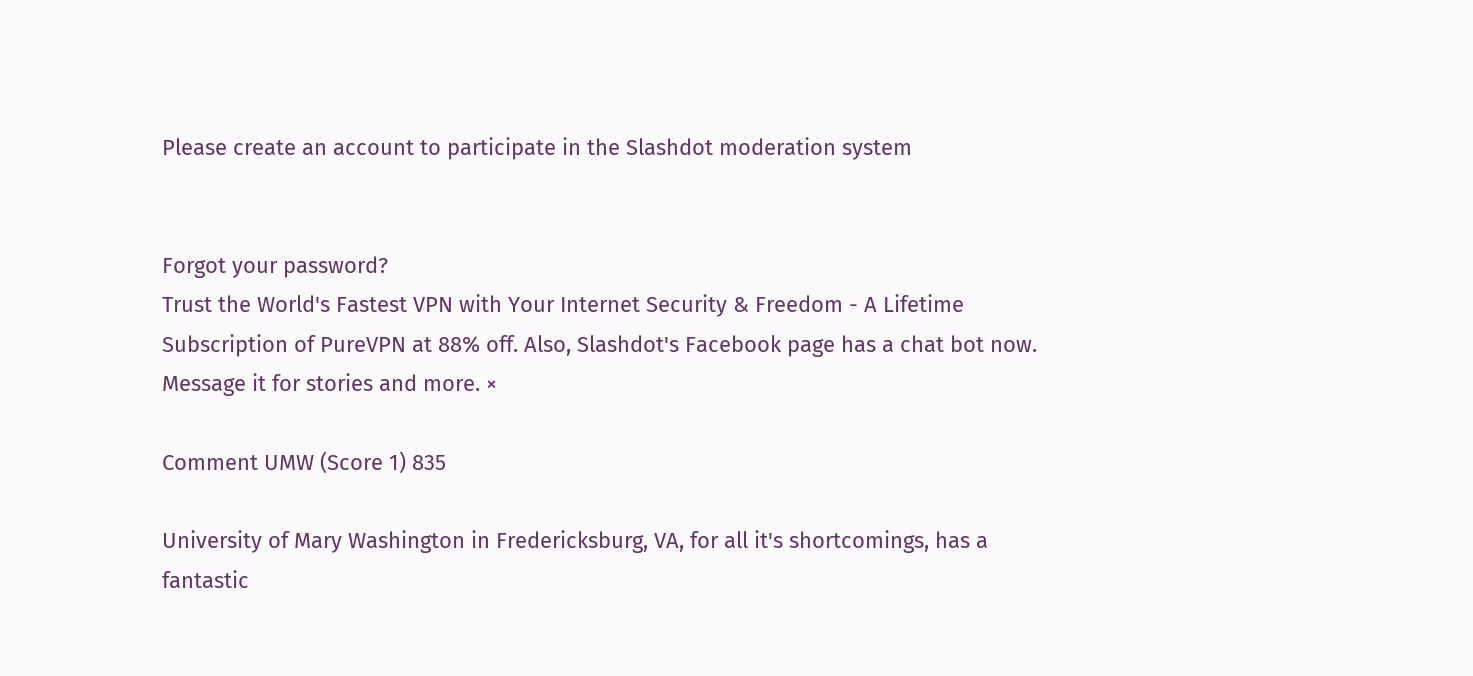Please create an account to participate in the Slashdot moderation system


Forgot your password?
Trust the World's Fastest VPN with Your Internet Security & Freedom - A Lifetime Subscription of PureVPN at 88% off. Also, Slashdot's Facebook page has a chat bot now. Message it for stories and more. ×

Comment UMW (Score 1) 835

University of Mary Washington in Fredericksburg, VA, for all it's shortcomings, has a fantastic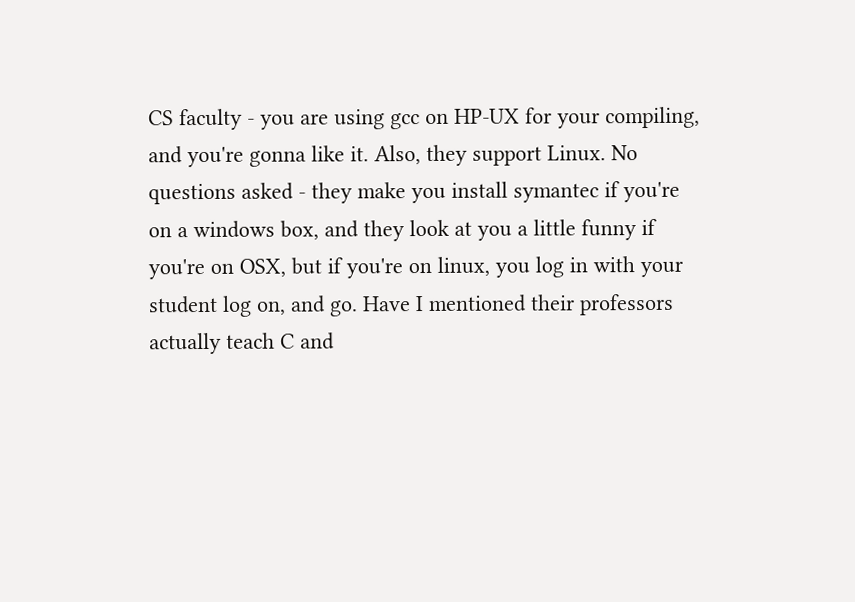CS faculty - you are using gcc on HP-UX for your compiling, and you're gonna like it. Also, they support Linux. No questions asked - they make you install symantec if you're on a windows box, and they look at you a little funny if you're on OSX, but if you're on linux, you log in with your student log on, and go. Have I mentioned their professors actually teach C and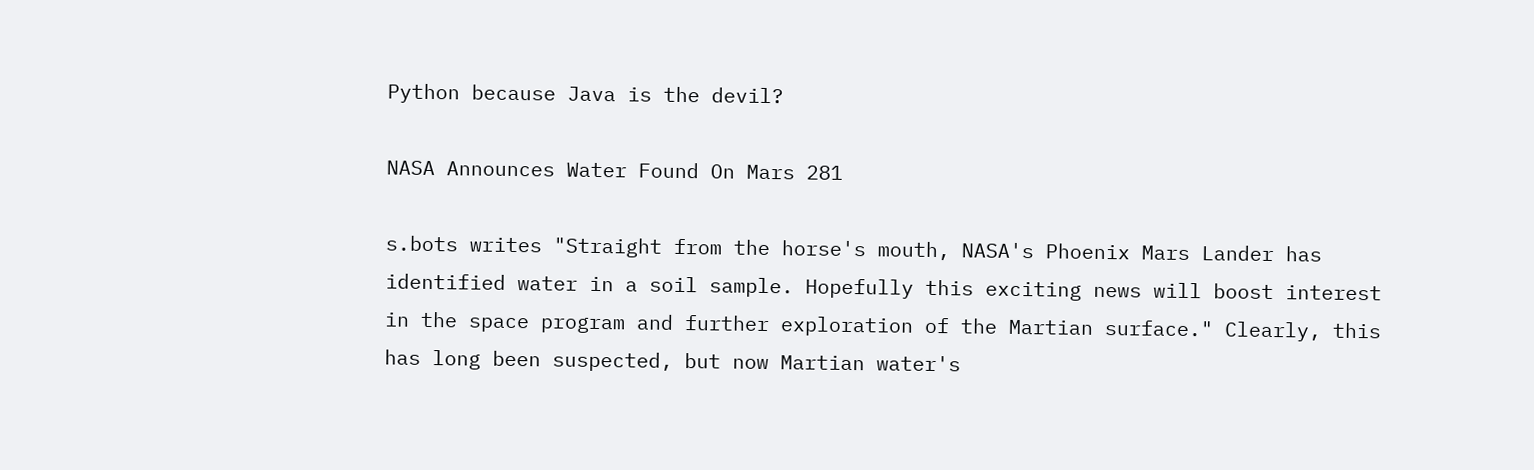Python because Java is the devil?

NASA Announces Water Found On Mars 281

s.bots writes "Straight from the horse's mouth, NASA's Phoenix Mars Lander has identified water in a soil sample. Hopefully this exciting news will boost interest in the space program and further exploration of the Martian surface." Clearly, this has long been suspected, but now Martian water's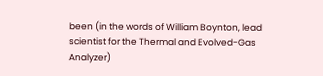been (in the words of William Boynton, lead scientist for the Thermal and Evolved-Gas Analyzer)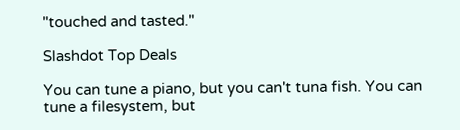"touched and tasted."

Slashdot Top Deals

You can tune a piano, but you can't tuna fish. You can tune a filesystem, but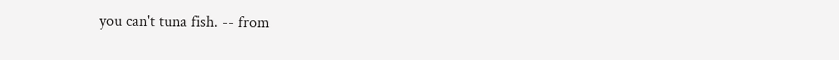you can't tuna fish. -- from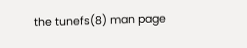the tunefs(8) man page